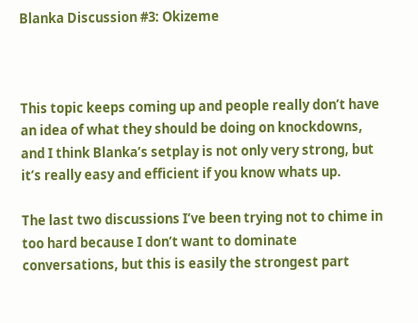Blanka Discussion #3: Okizeme



This topic keeps coming up and people really don’t have an idea of what they should be doing on knockdowns, and I think Blanka’s setplay is not only very strong, but it’s really easy and efficient if you know whats up.

The last two discussions I’ve been trying not to chime in too hard because I don’t want to dominate conversations, but this is easily the strongest part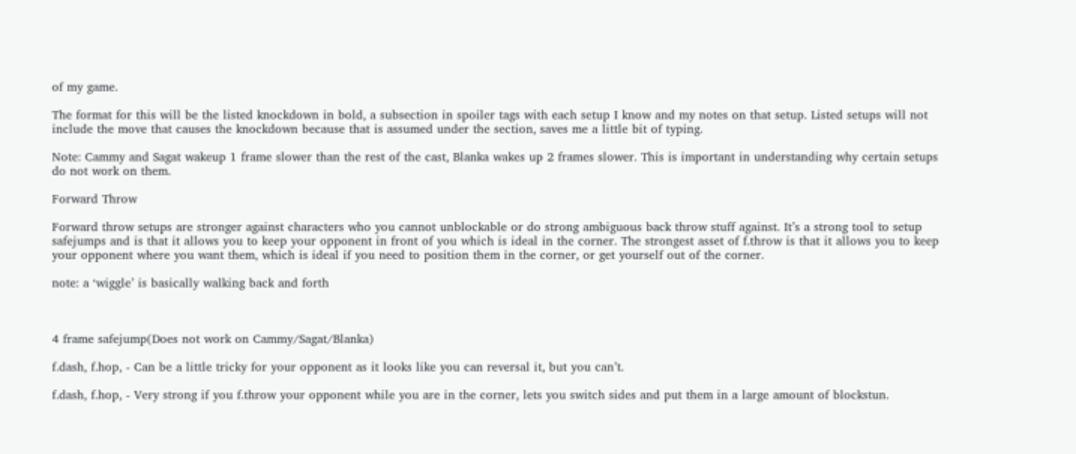of my game.

The format for this will be the listed knockdown in bold, a subsection in spoiler tags with each setup I know and my notes on that setup. Listed setups will not include the move that causes the knockdown because that is assumed under the section, saves me a little bit of typing.

Note: Cammy and Sagat wakeup 1 frame slower than the rest of the cast, Blanka wakes up 2 frames slower. This is important in understanding why certain setups do not work on them.

Forward Throw

Forward throw setups are stronger against characters who you cannot unblockable or do strong ambiguous back throw stuff against. It’s a strong tool to setup safejumps and is that it allows you to keep your opponent in front of you which is ideal in the corner. The strongest asset of f.throw is that it allows you to keep your opponent where you want them, which is ideal if you need to position them in the corner, or get yourself out of the corner.

note: a ‘wiggle’ is basically walking back and forth



4 frame safejump(Does not work on Cammy/Sagat/Blanka)

f.dash, f.hop, - Can be a little tricky for your opponent as it looks like you can reversal it, but you can’t.

f.dash, f.hop, - Very strong if you f.throw your opponent while you are in the corner, lets you switch sides and put them in a large amount of blockstun.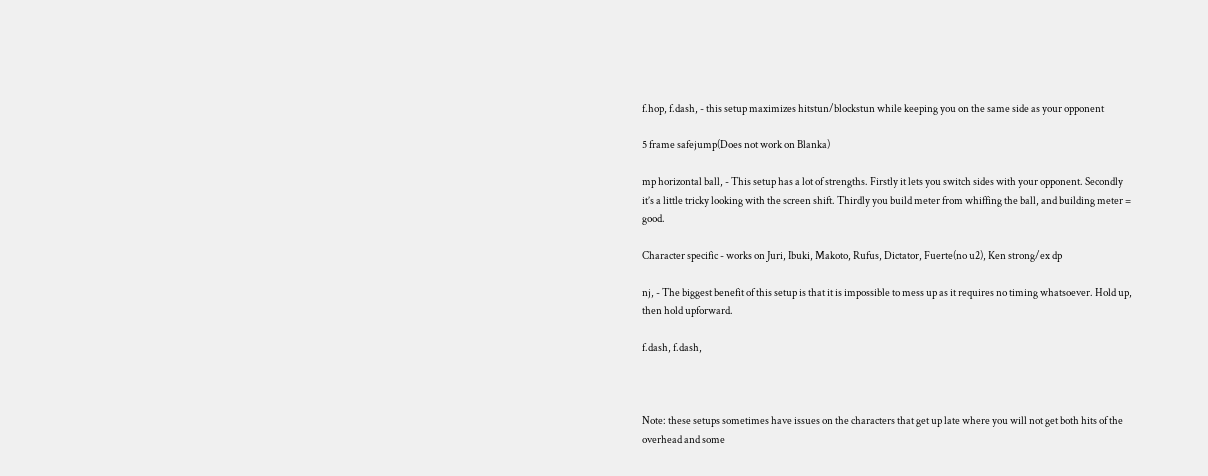f.hop, f.dash, - this setup maximizes hitstun/blockstun while keeping you on the same side as your opponent

5 frame safejump(Does not work on Blanka)

mp horizontal ball, - This setup has a lot of strengths. Firstly it lets you switch sides with your opponent. Secondly it’s a little tricky looking with the screen shift. Thirdly you build meter from whiffing the ball, and building meter = good.

Character specific - works on Juri, Ibuki, Makoto, Rufus, Dictator, Fuerte(no u2), Ken strong/ex dp

nj, - The biggest benefit of this setup is that it is impossible to mess up as it requires no timing whatsoever. Hold up, then hold upforward.

f.dash, f.dash,



Note: these setups sometimes have issues on the characters that get up late where you will not get both hits of the overhead and some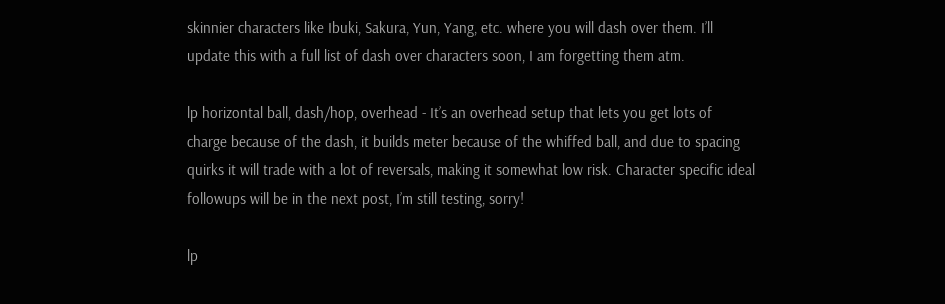skinnier characters like Ibuki, Sakura, Yun, Yang, etc. where you will dash over them. I’ll update this with a full list of dash over characters soon, I am forgetting them atm.

lp horizontal ball, dash/hop, overhead - It’s an overhead setup that lets you get lots of charge because of the dash, it builds meter because of the whiffed ball, and due to spacing quirks it will trade with a lot of reversals, making it somewhat low risk. Character specific ideal followups will be in the next post, I’m still testing, sorry!

lp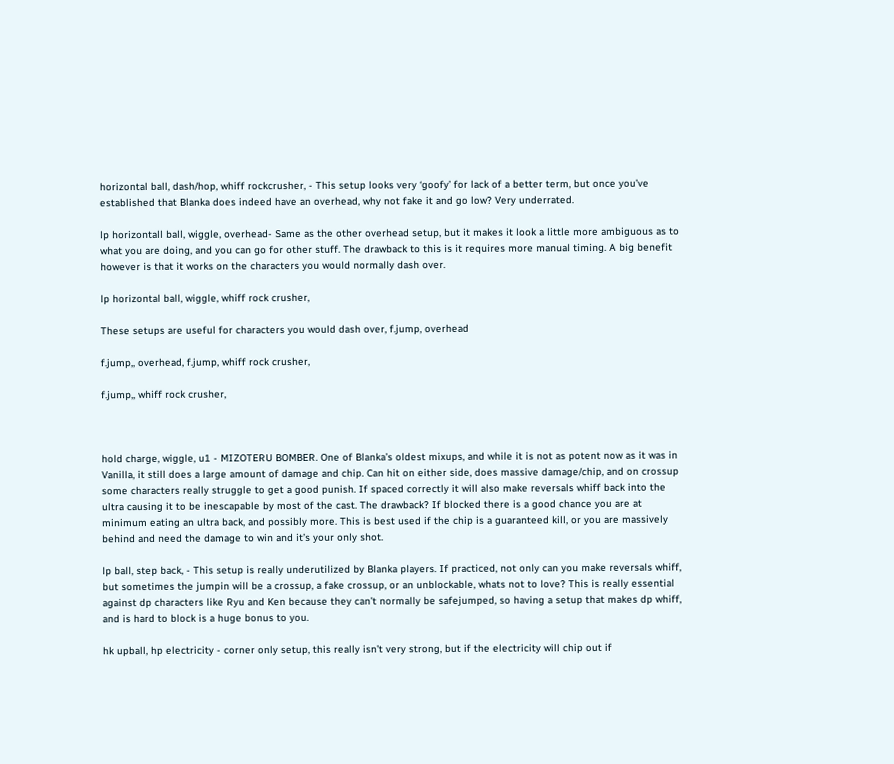horizontal ball, dash/hop, whiff rockcrusher, - This setup looks very ‘goofy’ for lack of a better term, but once you’ve established that Blanka does indeed have an overhead, why not fake it and go low? Very underrated.

lp horizontall ball, wiggle, overhead- Same as the other overhead setup, but it makes it look a little more ambiguous as to what you are doing, and you can go for other stuff. The drawback to this is it requires more manual timing. A big benefit however is that it works on the characters you would normally dash over.

lp horizontal ball, wiggle, whiff rock crusher,

These setups are useful for characters you would dash over, f.jump, overhead

f.jump,, overhead, f.jump, whiff rock crusher,

f.jump,, whiff rock crusher,



hold charge, wiggle, u1 - MIZOTERU BOMBER. One of Blanka’s oldest mixups, and while it is not as potent now as it was in Vanilla, it still does a large amount of damage and chip. Can hit on either side, does massive damage/chip, and on crossup some characters really struggle to get a good punish. If spaced correctly it will also make reversals whiff back into the ultra causing it to be inescapable by most of the cast. The drawback? If blocked there is a good chance you are at minimum eating an ultra back, and possibly more. This is best used if the chip is a guaranteed kill, or you are massively behind and need the damage to win and it’s your only shot.

lp ball, step back, - This setup is really underutilized by Blanka players. If practiced, not only can you make reversals whiff, but sometimes the jumpin will be a crossup, a fake crossup, or an unblockable, whats not to love? This is really essential against dp characters like Ryu and Ken because they can’t normally be safejumped, so having a setup that makes dp whiff, and is hard to block is a huge bonus to you.

hk upball, hp electricity - corner only setup, this really isn’t very strong, but if the electricity will chip out if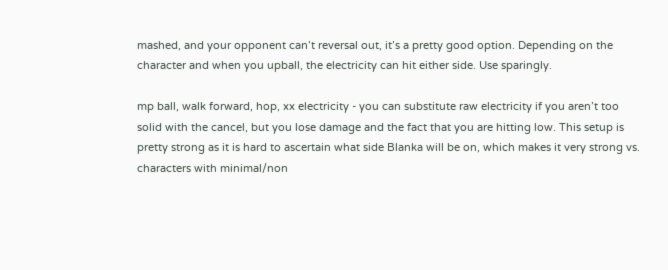mashed, and your opponent can’t reversal out, it’s a pretty good option. Depending on the character and when you upball, the electricity can hit either side. Use sparingly.

mp ball, walk forward, hop, xx electricity - you can substitute raw electricity if you aren’t too solid with the cancel, but you lose damage and the fact that you are hitting low. This setup is pretty strong as it is hard to ascertain what side Blanka will be on, which makes it very strong vs. characters with minimal/non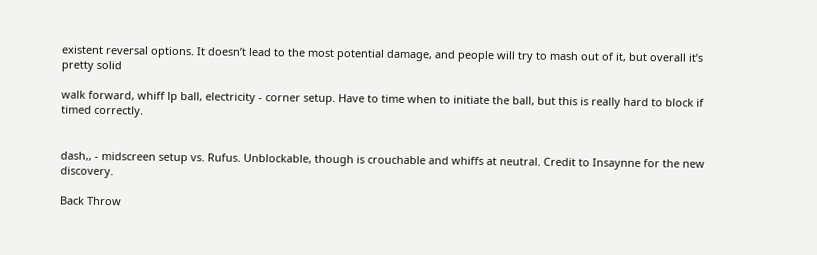existent reversal options. It doesn’t lead to the most potential damage, and people will try to mash out of it, but overall it’s pretty solid

walk forward, whiff lp ball, electricity - corner setup. Have to time when to initiate the ball, but this is really hard to block if timed correctly.


dash,, - midscreen setup vs. Rufus. Unblockable, though is crouchable and whiffs at neutral. Credit to Insaynne for the new discovery.

Back Throw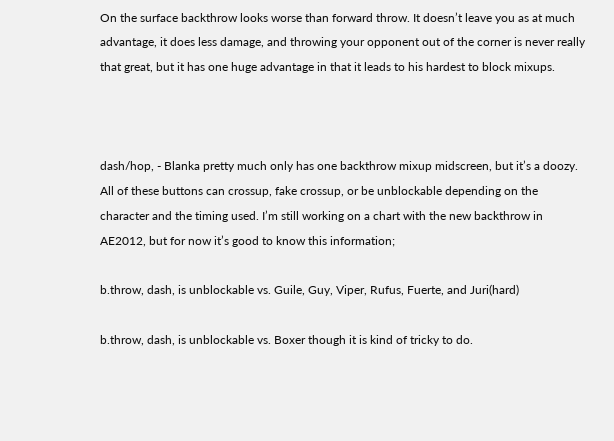On the surface backthrow looks worse than forward throw. It doesn’t leave you as at much advantage, it does less damage, and throwing your opponent out of the corner is never really that great, but it has one huge advantage in that it leads to his hardest to block mixups.



dash/hop, - Blanka pretty much only has one backthrow mixup midscreen, but it’s a doozy. All of these buttons can crossup, fake crossup, or be unblockable depending on the character and the timing used. I’m still working on a chart with the new backthrow in AE2012, but for now it’s good to know this information;

b.throw, dash, is unblockable vs. Guile, Guy, Viper, Rufus, Fuerte, and Juri(hard)

b.throw, dash, is unblockable vs. Boxer though it is kind of tricky to do.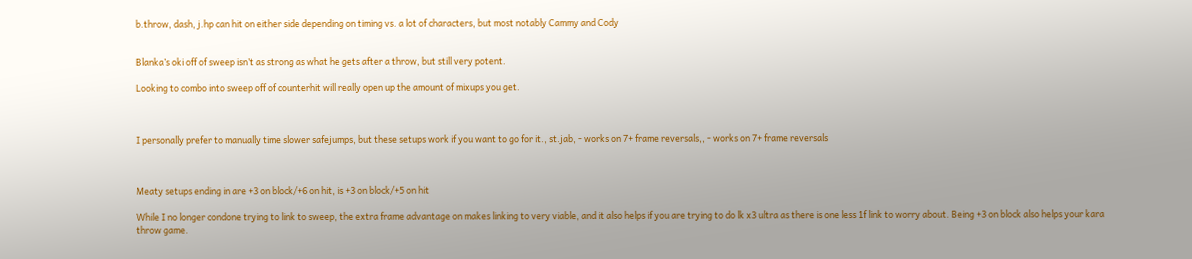b.throw, dash, j.hp can hit on either side depending on timing vs. a lot of characters, but most notably Cammy and Cody


Blanka’s oki off of sweep isn’t as strong as what he gets after a throw, but still very potent.

Looking to combo into sweep off of counterhit will really open up the amount of mixups you get.



I personally prefer to manually time slower safejumps, but these setups work if you want to go for it., st.jab, - works on 7+ frame reversals,, - works on 7+ frame reversals



Meaty setups ending in are +3 on block/+6 on hit, is +3 on block/+5 on hit

While I no longer condone trying to link to sweep, the extra frame advantage on makes linking to very viable, and it also helps if you are trying to do lk x3 ultra as there is one less 1f link to worry about. Being +3 on block also helps your kara throw game.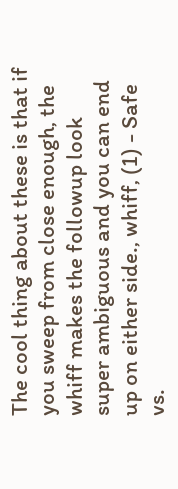The cool thing about these is that if you sweep from close enough, the whiff makes the followup look super ambiguous and you can end up on either side., whiff, (1) - Safe vs.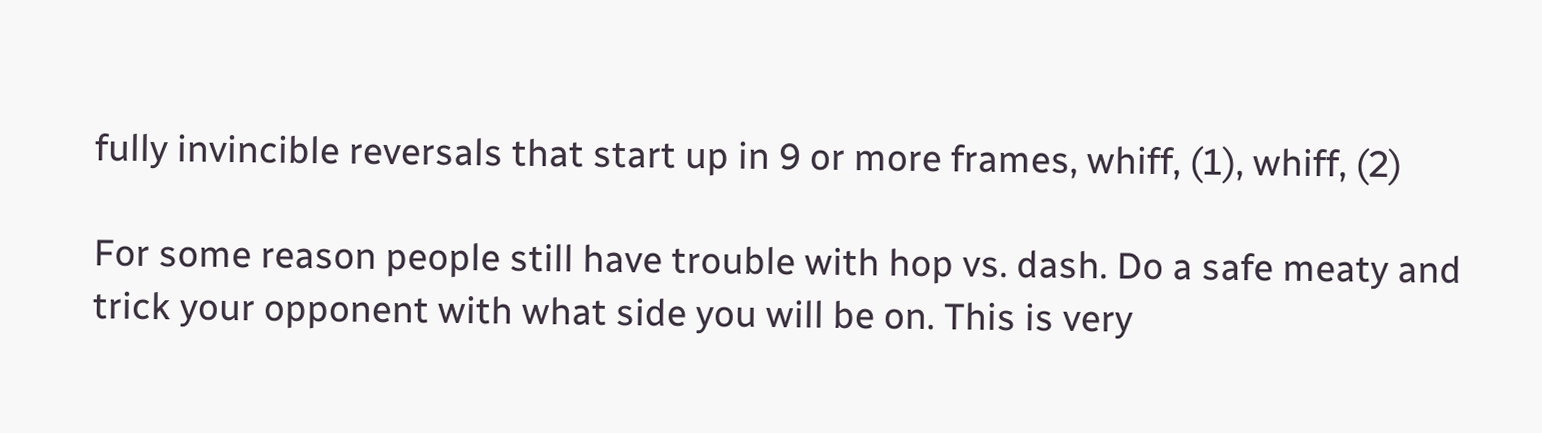fully invincible reversals that start up in 9 or more frames, whiff, (1), whiff, (2)

For some reason people still have trouble with hop vs. dash. Do a safe meaty and trick your opponent with what side you will be on. This is very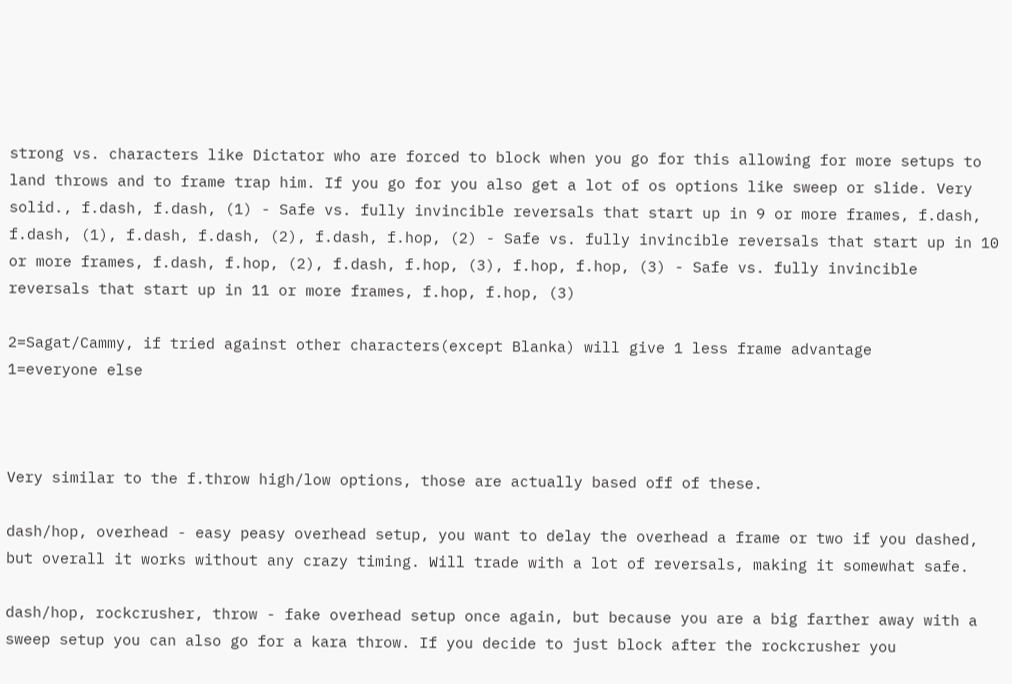strong vs. characters like Dictator who are forced to block when you go for this allowing for more setups to land throws and to frame trap him. If you go for you also get a lot of os options like sweep or slide. Very solid., f.dash, f.dash, (1) - Safe vs. fully invincible reversals that start up in 9 or more frames, f.dash, f.dash, (1), f.dash, f.dash, (2), f.dash, f.hop, (2) - Safe vs. fully invincible reversals that start up in 10 or more frames, f.dash, f.hop, (2), f.dash, f.hop, (3), f.hop, f.hop, (3) - Safe vs. fully invincible reversals that start up in 11 or more frames, f.hop, f.hop, (3)

2=Sagat/Cammy, if tried against other characters(except Blanka) will give 1 less frame advantage
1=everyone else



Very similar to the f.throw high/low options, those are actually based off of these.

dash/hop, overhead - easy peasy overhead setup, you want to delay the overhead a frame or two if you dashed, but overall it works without any crazy timing. Will trade with a lot of reversals, making it somewhat safe.

dash/hop, rockcrusher, throw - fake overhead setup once again, but because you are a big farther away with a sweep setup you can also go for a kara throw. If you decide to just block after the rockcrusher you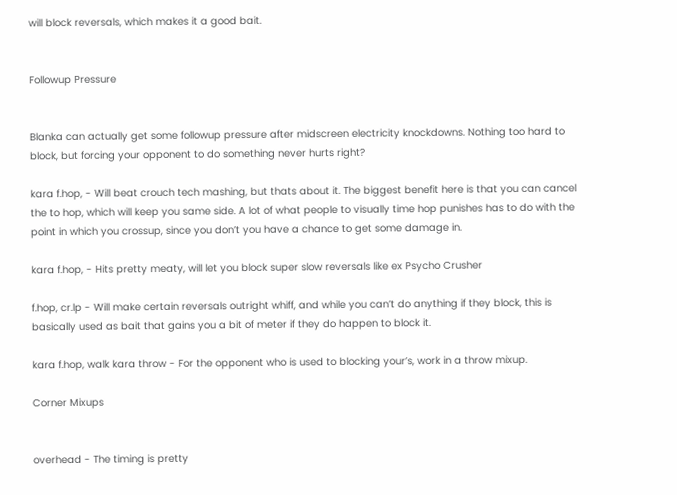will block reversals, which makes it a good bait.


Followup Pressure


Blanka can actually get some followup pressure after midscreen electricity knockdowns. Nothing too hard to block, but forcing your opponent to do something never hurts right?

kara f.hop, - Will beat crouch tech mashing, but thats about it. The biggest benefit here is that you can cancel the to hop, which will keep you same side. A lot of what people to visually time hop punishes has to do with the point in which you crossup, since you don’t you have a chance to get some damage in.

kara f.hop, - Hits pretty meaty, will let you block super slow reversals like ex Psycho Crusher

f.hop, cr.lp - Will make certain reversals outright whiff, and while you can’t do anything if they block, this is basically used as bait that gains you a bit of meter if they do happen to block it.

kara f.hop, walk kara throw - For the opponent who is used to blocking your’s, work in a throw mixup.

Corner Mixups


overhead - The timing is pretty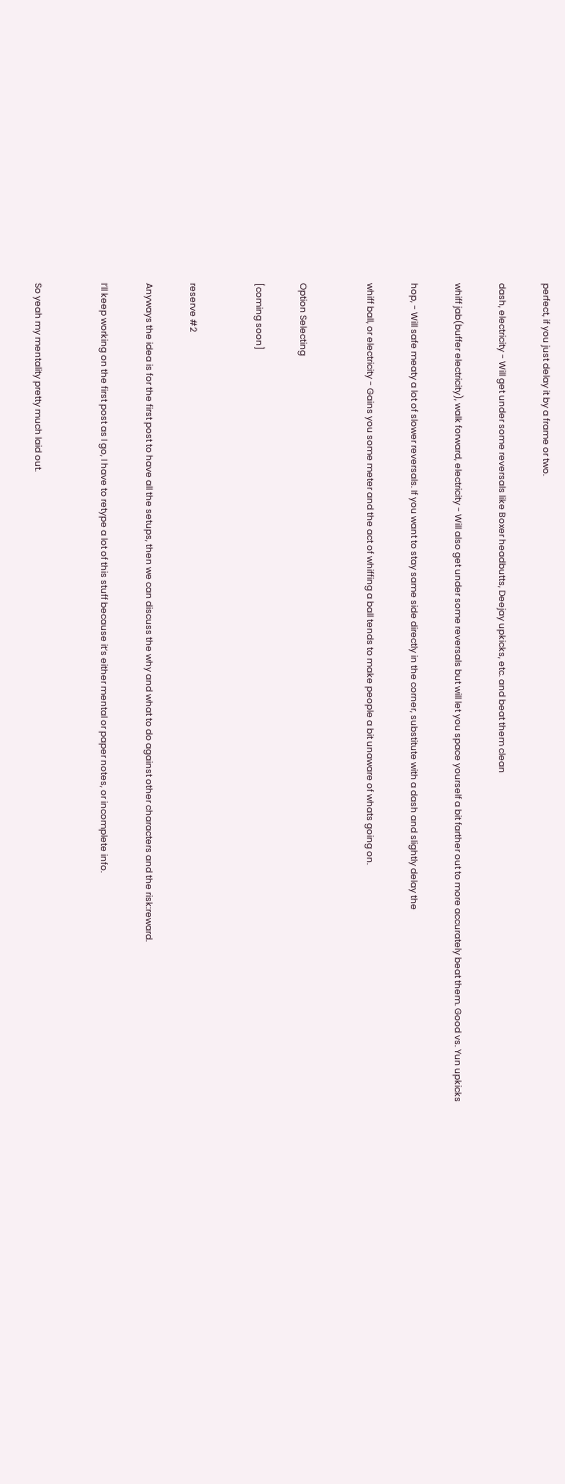perfect, if you just delay it by a frame or two.

dash, electricity - Will get under some reversals like Boxer headbutts, Deejay upkicks, etc. and beat them clean

whiff jab(buffer electricity), walk forward, electricity - Will also get under some reversals but will let you space yourself a bit farther out to more accurately beat them. Good vs. Yun upkicks

hop, - Will safe meaty a lot of slower reversals. If you want to stay same side directly in the corner, substitute with a dash and slightly delay the

whiff ball, or electricity - Gains you some meter and the act of whiffing a ball tends to make people a bit unaware of whats going on.


Option Selecting

[coming soon]


reserve #2

Anyways the idea is for the first post to have all the setups, then we can discuss the why and what to do against other characters and the risk:reward.

I’ll keep working on the first post as I go, I have to retype a lot of this stuff because it’s either mental or paper notes, or incomplete info.


So yeah my mentality pretty much laid out.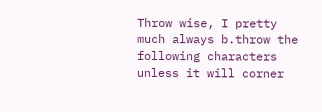Throw wise, I pretty much always b.throw the following characters unless it will corner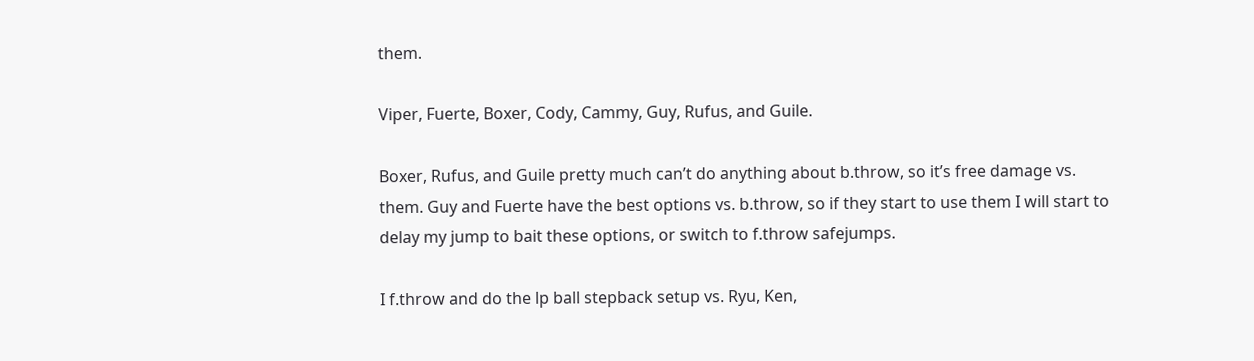them.

Viper, Fuerte, Boxer, Cody, Cammy, Guy, Rufus, and Guile.

Boxer, Rufus, and Guile pretty much can’t do anything about b.throw, so it’s free damage vs. them. Guy and Fuerte have the best options vs. b.throw, so if they start to use them I will start to delay my jump to bait these options, or switch to f.throw safejumps.

I f.throw and do the lp ball stepback setup vs. Ryu, Ken,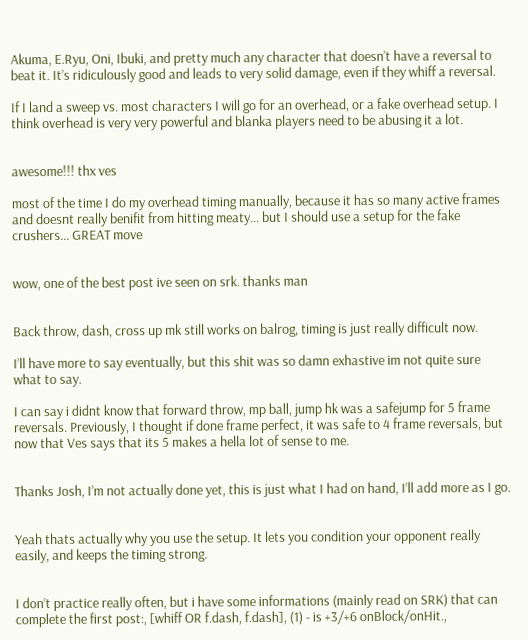Akuma, E.Ryu, Oni, Ibuki, and pretty much any character that doesn’t have a reversal to beat it. It’s ridiculously good and leads to very solid damage, even if they whiff a reversal.

If I land a sweep vs. most characters I will go for an overhead, or a fake overhead setup. I think overhead is very very powerful and blanka players need to be abusing it a lot.


awesome!!! thx ves

most of the time I do my overhead timing manually, because it has so many active frames and doesnt really benifit from hitting meaty… but I should use a setup for the fake crushers… GREAT move


wow, one of the best post ive seen on srk. thanks man


Back throw, dash, cross up mk still works on balrog, timing is just really difficult now.

I’ll have more to say eventually, but this shit was so damn exhastive im not quite sure what to say.

I can say i didnt know that forward throw, mp ball, jump hk was a safejump for 5 frame reversals. Previously, I thought if done frame perfect, it was safe to 4 frame reversals, but now that Ves says that its 5 makes a hella lot of sense to me.


Thanks Josh, I’m not actually done yet, this is just what I had on hand, I’ll add more as I go.


Yeah thats actually why you use the setup. It lets you condition your opponent really easily, and keeps the timing strong.


I don’t practice really often, but i have some informations (mainly read on SRK) that can complete the first post:, [whiff OR f.dash, f.dash], (1) - is +3/+6 onBlock/onHit.,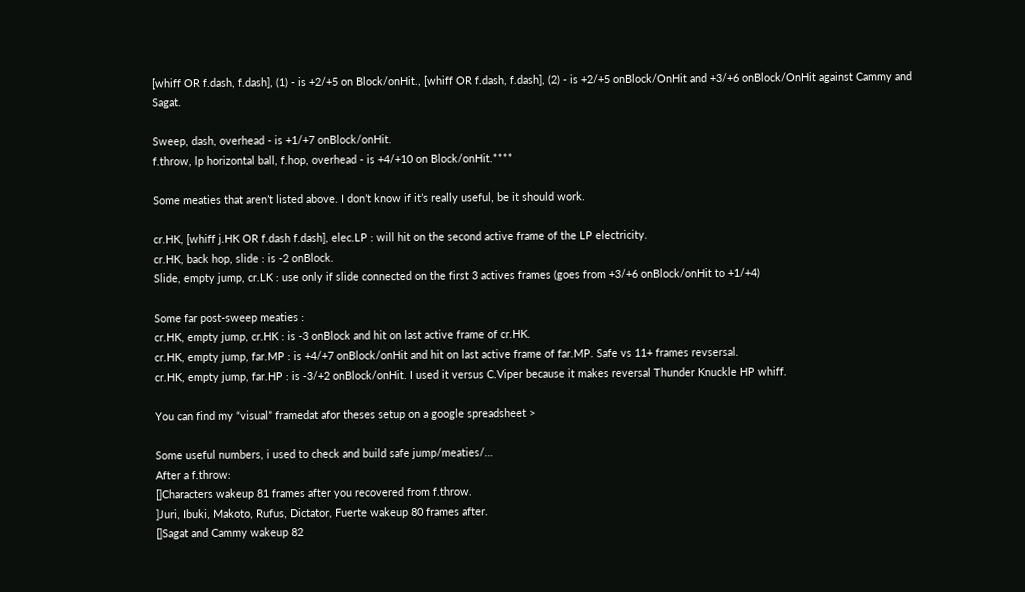[whiff OR f.dash, f.dash], (1) - is +2/+5 on Block/onHit., [whiff OR f.dash, f.dash], (2) - is +2/+5 onBlock/OnHit and +3/+6 onBlock/OnHit against Cammy and Sagat.

Sweep, dash, overhead - is +1/+7 onBlock/onHit.
f.throw, lp horizontal ball, f.hop, overhead - is +4/+10 on Block/onHit.****

Some meaties that aren’t listed above. I don’t know if it’s really useful, be it should work.

cr.HK, [whiff j.HK OR f.dash f.dash], elec.LP : will hit on the second active frame of the LP electricity.
cr.HK, back hop, slide : is -2 onBlock.
Slide, empty jump, cr.LK : use only if slide connected on the first 3 actives frames (goes from +3/+6 onBlock/onHit to +1/+4)

Some far post-sweep meaties :
cr.HK, empty jump, cr.HK : is -3 onBlock and hit on last active frame of cr.HK.
cr.HK, empty jump, far.MP : is +4/+7 onBlock/onHit and hit on last active frame of far.MP. Safe vs 11+ frames revsersal.
cr.HK, empty jump, far.HP : is -3/+2 onBlock/onHit. I used it versus C.Viper because it makes reversal Thunder Knuckle HP whiff.

You can find my “visual” framedat afor theses setup on a google spreadsheet >

Some useful numbers, i used to check and build safe jump/meaties/…
After a f.throw:
[]Characters wakeup 81 frames after you recovered from f.throw.
]Juri, Ibuki, Makoto, Rufus, Dictator, Fuerte wakeup 80 frames after.
[]Sagat and Cammy wakeup 82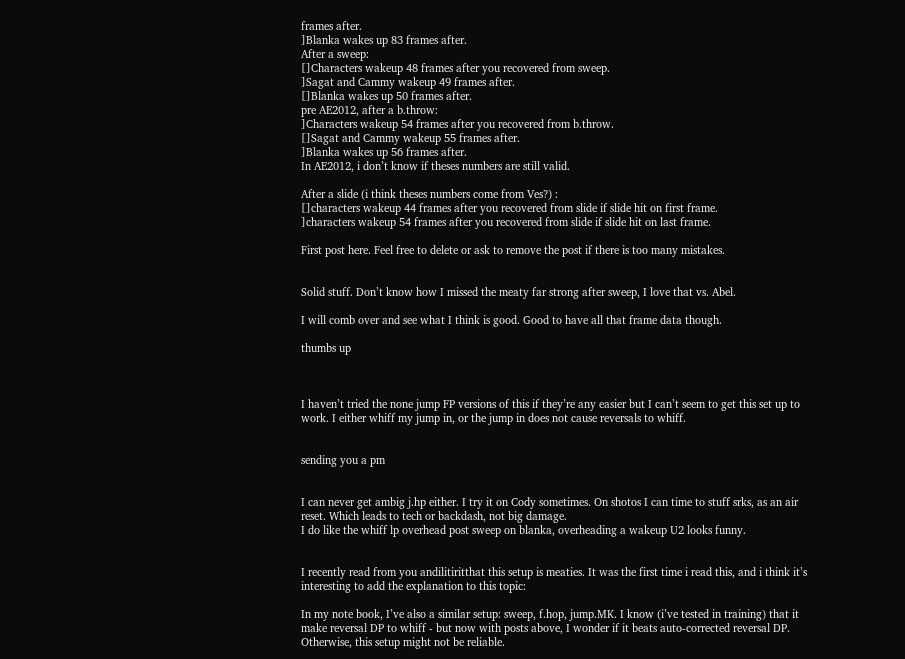frames after.
]Blanka wakes up 83 frames after.
After a sweep:
[]Characters wakeup 48 frames after you recovered from sweep.
]Sagat and Cammy wakeup 49 frames after.
[]Blanka wakes up 50 frames after.
pre AE2012, after a b.throw:
]Characters wakeup 54 frames after you recovered from b.throw.
[]Sagat and Cammy wakeup 55 frames after.
]Blanka wakes up 56 frames after.
In AE2012, i don’t know if theses numbers are still valid.

After a slide (i think theses numbers come from Ves?) :
[]characters wakeup 44 frames after you recovered from slide if slide hit on first frame.
]characters wakeup 54 frames after you recovered from slide if slide hit on last frame.

First post here. Feel free to delete or ask to remove the post if there is too many mistakes.


Solid stuff. Don’t know how I missed the meaty far strong after sweep, I love that vs. Abel.

I will comb over and see what I think is good. Good to have all that frame data though.

thumbs up



I haven’t tried the none jump FP versions of this if they’re any easier but I can’t seem to get this set up to work. I either whiff my jump in, or the jump in does not cause reversals to whiff.


sending you a pm


I can never get ambig j.hp either. I try it on Cody sometimes. On shotos I can time to stuff srks, as an air reset. Which leads to tech or backdash, not big damage.
I do like the whiff lp overhead post sweep on blanka, overheading a wakeup U2 looks funny.


I recently read from you andilitiritthat this setup is meaties. It was the first time i read this, and i think it’s interesting to add the explanation to this topic:

In my note book, I’ve also a similar setup: sweep, f.hop, jump.MK. I know (i’ve tested in training) that it make reversal DP to whiff - but now with posts above, I wonder if it beats auto-corrected reversal DP. Otherwise, this setup might not be reliable.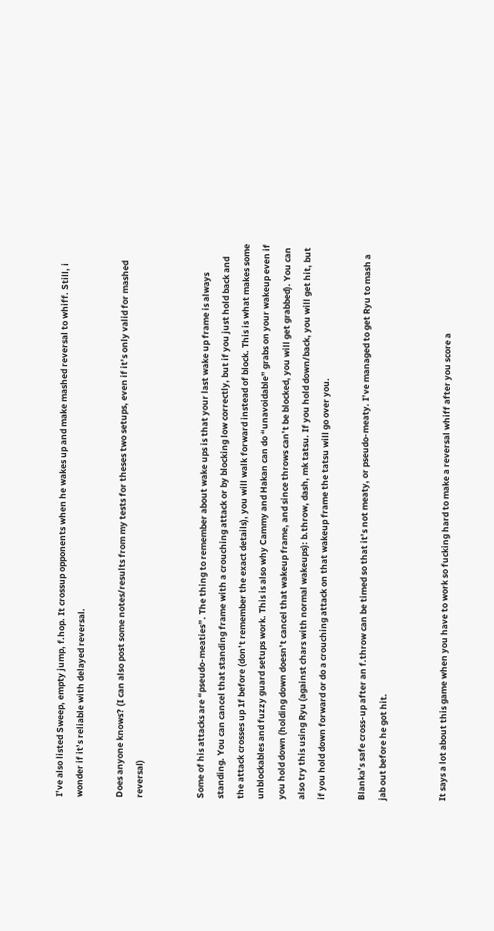I’ve also listed Sweep, empty jump, f.hop. It crossup opponents when he wakes up and make mashed reversal to whiff. Still, i wonder if it’s reliable with delayed reversal.

Does anyone knows? (I can also post some notes/results from my tests for theses two setups, even if it’s only valid for mashed reversal)


Some of his attacks are “pseudo-meaties”. The thing to remember about wake ups is that your last wake up frame is always standing. You can cancel that standing frame with a crouching attack or by blocking low correctly, but if you just hold back and the attack crosses up 1f before (don’t remember the exact details), you will walk forward instead of block. This is what makes some unblockables and fuzzy guard setups work. This is also why Cammy and Hakan can do “unavoidable” grabs on your wakeup even if you hold down (holding down doesn’t cancel that wakeup frame, and since throws can’t be blocked, you will get grabbed). You can also try this using Ryu (against chars with normal wakeups): b.throw, dash, mk tatsu. If you hold down/back, you will get hit, but if you hold down forward or do a crouching attack on that wakeup frame the tatsu will go over you.

Blanka’s safe cross-up after an f.throw can be timed so that it’s not meaty, or pseudo-meaty. I’ve managed to get Ryu to mash a jab out before he got hit.


It says a lot about this game when you have to work so fucking hard to make a reversal whiff after you score a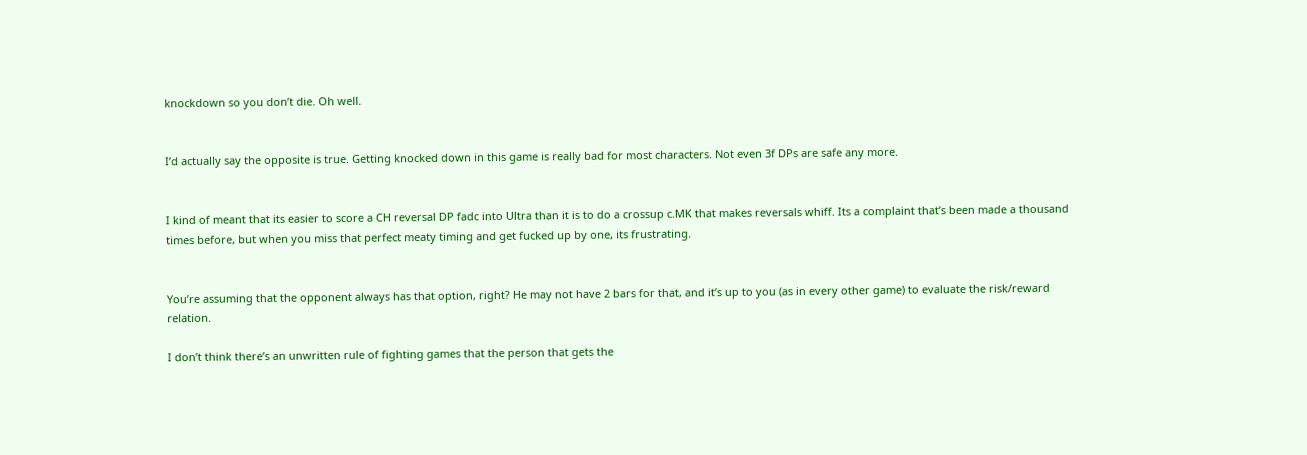knockdown so you don’t die. Oh well.


I’d actually say the opposite is true. Getting knocked down in this game is really bad for most characters. Not even 3f DPs are safe any more.


I kind of meant that its easier to score a CH reversal DP fadc into Ultra than it is to do a crossup c.MK that makes reversals whiff. Its a complaint that’s been made a thousand times before, but when you miss that perfect meaty timing and get fucked up by one, its frustrating.


You’re assuming that the opponent always has that option, right? He may not have 2 bars for that, and it’s up to you (as in every other game) to evaluate the risk/reward relation.

I don’t think there’s an unwritten rule of fighting games that the person that gets the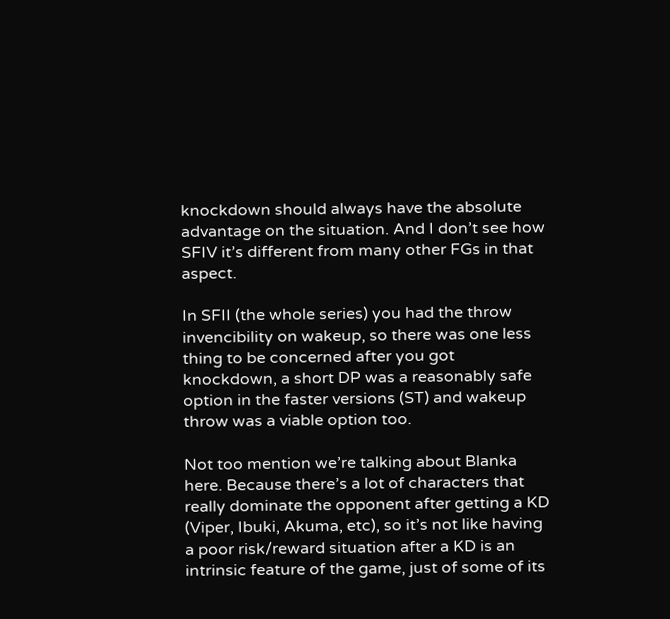knockdown should always have the absolute advantage on the situation. And I don’t see how SFIV it’s different from many other FGs in that aspect.

In SFII (the whole series) you had the throw invencibility on wakeup, so there was one less thing to be concerned after you got knockdown, a short DP was a reasonably safe option in the faster versions (ST) and wakeup throw was a viable option too.

Not too mention we’re talking about Blanka here. Because there’s a lot of characters that really dominate the opponent after getting a KD (Viper, Ibuki, Akuma, etc), so it’s not like having a poor risk/reward situation after a KD is an intrinsic feature of the game, just of some of its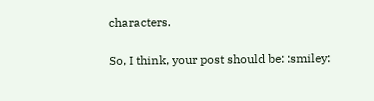characters.

So, I think, your post should be: :smiley: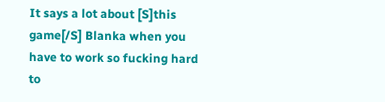It says a lot about [S]this game[/S] Blanka when you have to work so fucking hard to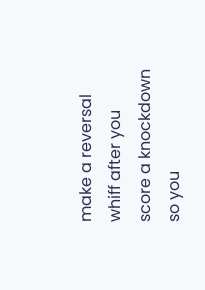make a reversal whiff after you score a knockdown so you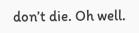don’t die. Oh well.